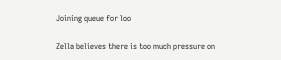Joining queue for loo

Zella believes there is too much pressure on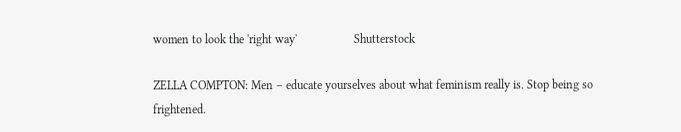women to look the 'right way'                   Shutterstock

ZELLA COMPTON: Men – educate yourselves about what feminism really is. Stop being so frightened.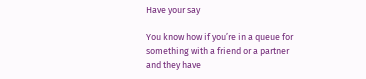Have your say

You know how if you’re in a queue for something with a friend or a partner and they have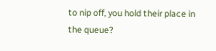to nip off, you hold their place in the queue?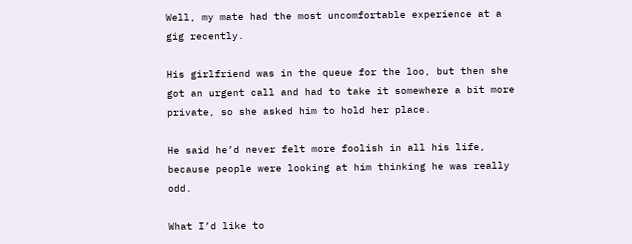Well, my mate had the most uncomfortable experience at a gig recently.

His girlfriend was in the queue for the loo, but then she got an urgent call and had to take it somewhere a bit more private, so she asked him to hold her place.

He said he’d never felt more foolish in all his life, because people were looking at him thinking he was really odd.

What I’d like to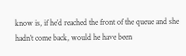know is, if he’d reached the front of the queue and she hadn’t come back, would he have been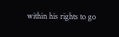within his rights to go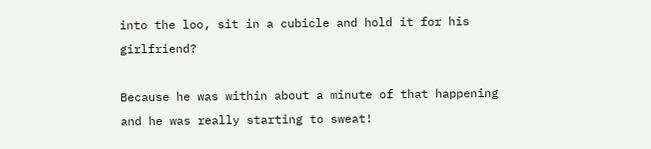into the loo, sit in a cubicle and hold it for his girlfriend?

Because he was within about a minute of that happening and he was really starting to sweat!